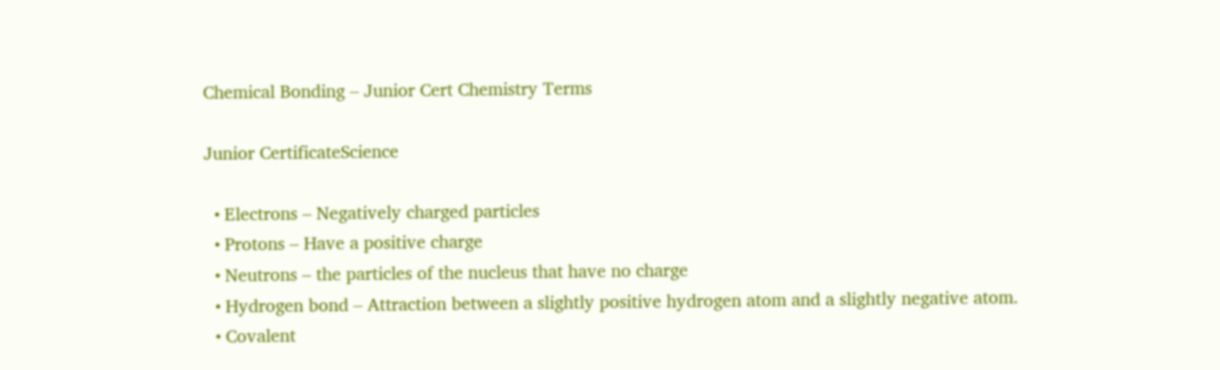Chemical Bonding – Junior Cert Chemistry Terms

Junior CertificateScience

  • Electrons – Negatively charged particles
  • Protons – Have a positive charge
  • Neutrons – the particles of the nucleus that have no charge
  • Hydrogen bond – Attraction between a slightly positive hydrogen atom and a slightly negative atom.
  • Covalent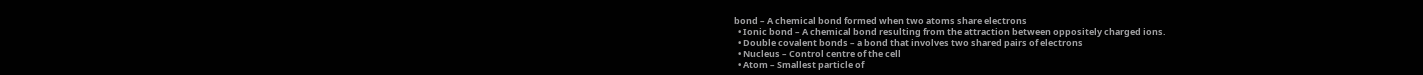bond – A chemical bond formed when two atoms share electrons
  • Ionic bond – A chemical bond resulting from the attraction between oppositely charged ions.
  • Double covalent bonds – a bond that involves two shared pairs of electrons
  • Nucleus – Control centre of the cell
  • Atom – Smallest particle of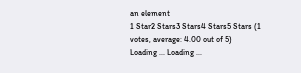an element
1 Star2 Stars3 Stars4 Stars5 Stars (1 votes, average: 4.00 out of 5)
Loading ... Loading ...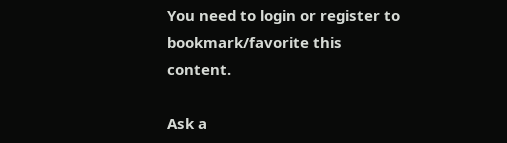You need to login or register to bookmark/favorite this content.

Ask a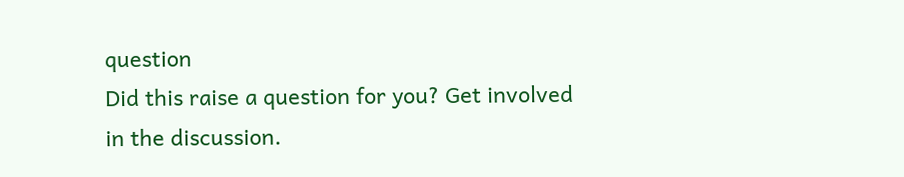question
Did this raise a question for you? Get involved in the discussion.